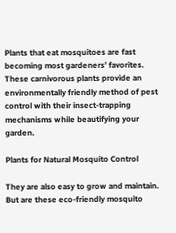Plants that eat mosquitoes are fast becoming most gardeners’ favorites. These carnivorous plants provide an environmentally friendly method of pest control with their insect-trapping mechanisms while beautifying your garden.

Plants for Natural Mosquito Control

They are also easy to grow and maintain. But are these eco-friendly mosquito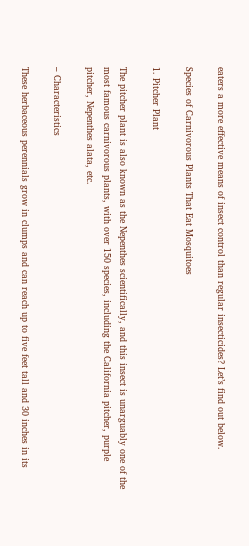eaters a more effective means of insect control than regular insecticides? Let’s find out below.

Species of Carnivorous Plants That Eat Mosquitoes

1. Pitcher Plant

The pitcher plant is also known as the Nepenthes scientifically, and this insect is unarguably one of the most famous carnivorous plants, with over 150 species, including the California pitcher, purple pitcher, Nepenthes alata, etc.

– Characteristics

These herbaceous perennials grow in clumps and can reach up to five feet tall and 30 inches in its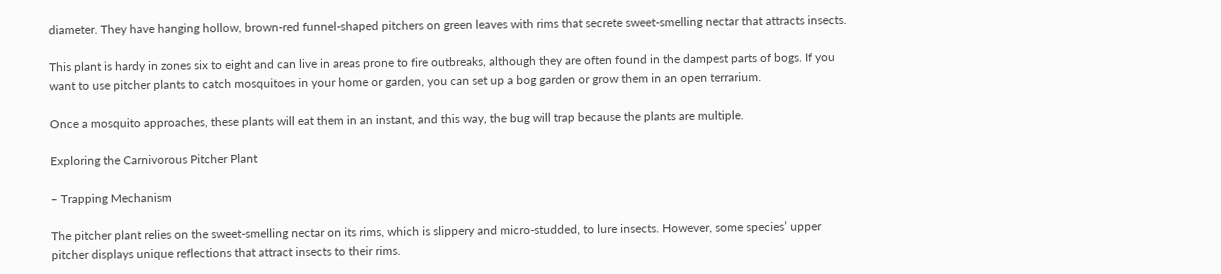diameter. They have hanging hollow, brown-red funnel-shaped pitchers on green leaves with rims that secrete sweet-smelling nectar that attracts insects.

This plant is hardy in zones six to eight and can live in areas prone to fire outbreaks, although they are often found in the dampest parts of bogs. If you want to use pitcher plants to catch mosquitoes in your home or garden, you can set up a bog garden or grow them in an open terrarium.

Once a mosquito approaches, these plants will eat them in an instant, and this way, the bug will trap because the plants are multiple.

Exploring the Carnivorous Pitcher Plant

– Trapping Mechanism

The pitcher plant relies on the sweet-smelling nectar on its rims, which is slippery and micro-studded, to lure insects. However, some species’ upper pitcher displays unique reflections that attract insects to their rims.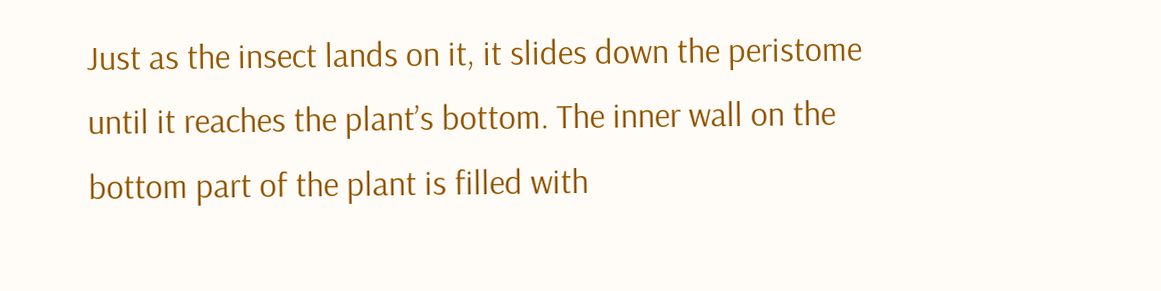Just as the insect lands on it, it slides down the peristome until it reaches the plant’s bottom. The inner wall on the bottom part of the plant is filled with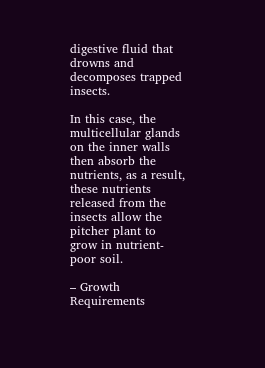digestive fluid that drowns and decomposes trapped insects.

In this case, the multicellular glands on the inner walls then absorb the nutrients, as a result, these nutrients released from the insects allow the pitcher plant to grow in nutrient-poor soil.

– Growth Requirements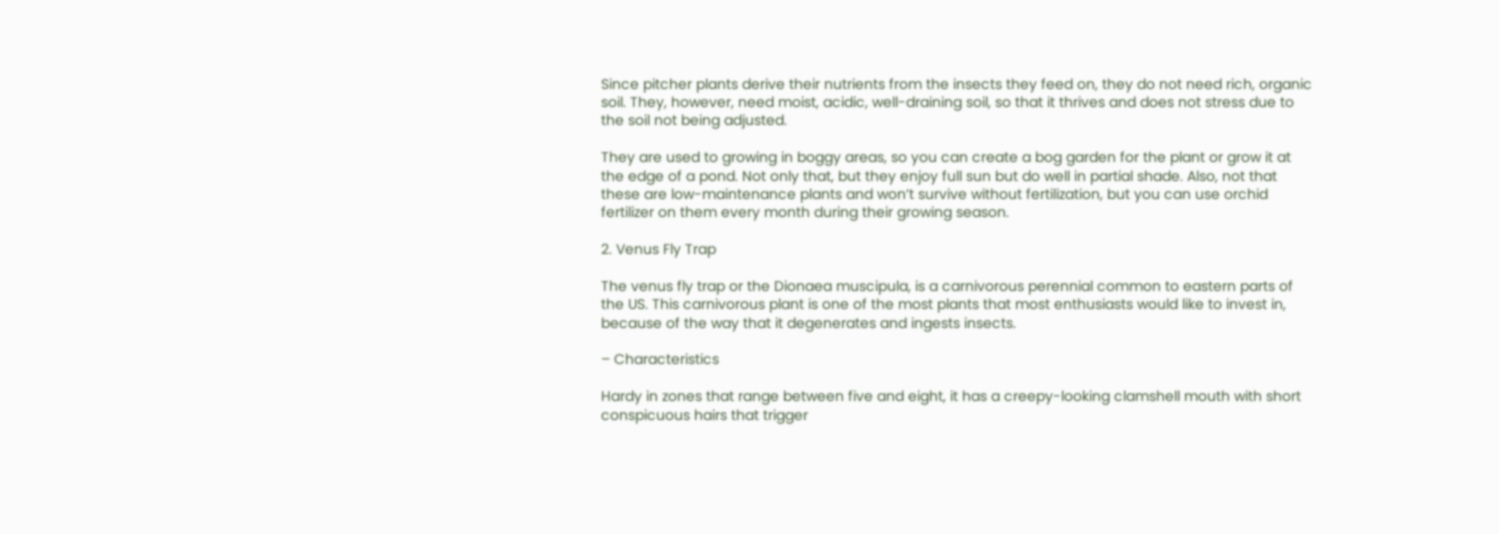Since pitcher plants derive their nutrients from the insects they feed on, they do not need rich, organic soil. They, however, need moist, acidic, well-draining soil, so that it thrives and does not stress due to the soil not being adjusted.

They are used to growing in boggy areas, so you can create a bog garden for the plant or grow it at the edge of a pond. Not only that, but they enjoy full sun but do well in partial shade. Also, not that these are low-maintenance plants and won’t survive without fertilization, but you can use orchid fertilizer on them every month during their growing season.

2. Venus Fly Trap

The venus fly trap or the Dionaea muscipula, is a carnivorous perennial common to eastern parts of the US. This carnivorous plant is one of the most plants that most enthusiasts would like to invest in, because of the way that it degenerates and ingests insects.

– Characteristics

Hardy in zones that range between five and eight, it has a creepy-looking clamshell mouth with short conspicuous hairs that trigger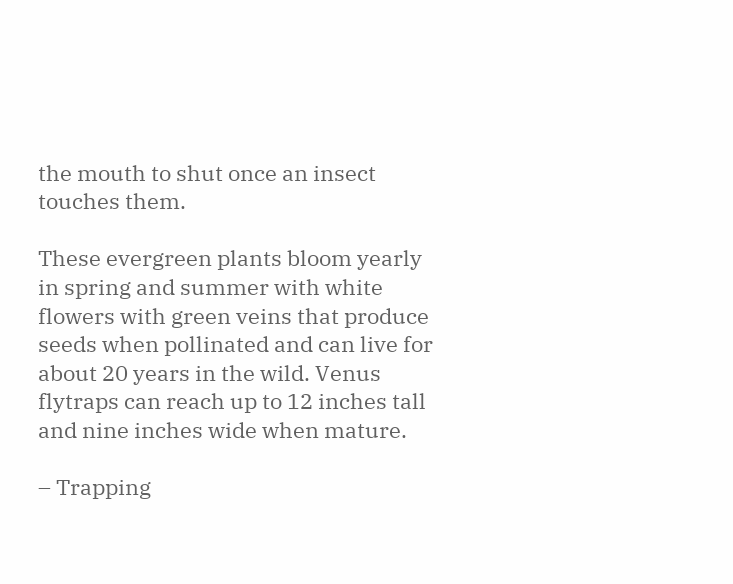the mouth to shut once an insect touches them.

These evergreen plants bloom yearly in spring and summer with white flowers with green veins that produce seeds when pollinated and can live for about 20 years in the wild. Venus flytraps can reach up to 12 inches tall and nine inches wide when mature.

– Trapping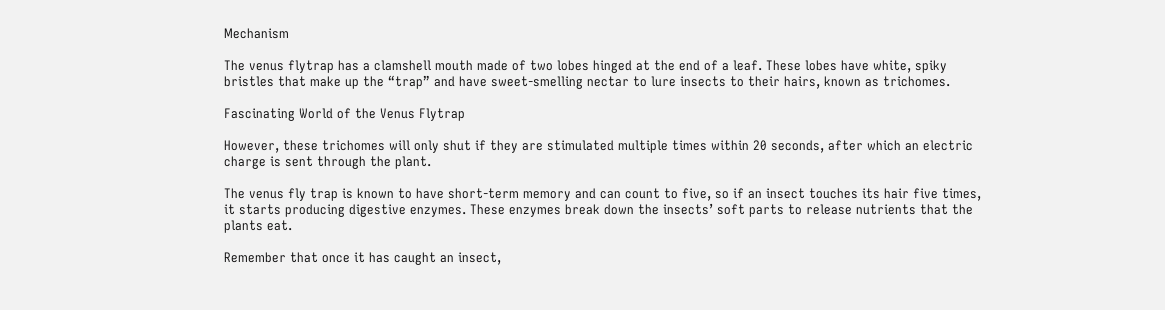Mechanism

The venus flytrap has a clamshell mouth made of two lobes hinged at the end of a leaf. These lobes have white, spiky bristles that make up the “trap” and have sweet-smelling nectar to lure insects to their hairs, known as trichomes.

Fascinating World of the Venus Flytrap

However, these trichomes will only shut if they are stimulated multiple times within 20 seconds, after which an electric charge is sent through the plant.

The venus fly trap is known to have short-term memory and can count to five, so if an insect touches its hair five times, it starts producing digestive enzymes. These enzymes break down the insects’ soft parts to release nutrients that the plants eat.

Remember that once it has caught an insect,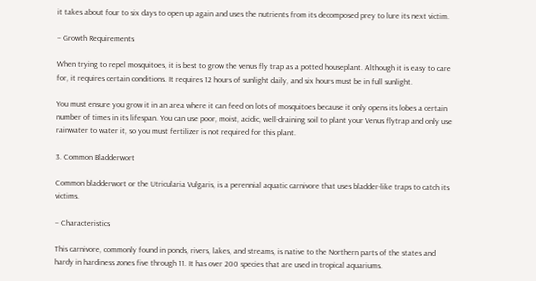it takes about four to six days to open up again and uses the nutrients from its decomposed prey to lure its next victim.

– Growth Requirements

When trying to repel mosquitoes, it is best to grow the venus fly trap as a potted houseplant. Although it is easy to care for, it requires certain conditions. It requires 12 hours of sunlight daily, and six hours must be in full sunlight.

You must ensure you grow it in an area where it can feed on lots of mosquitoes because it only opens its lobes a certain number of times in its lifespan. You can use poor, moist, acidic, well-draining soil to plant your Venus flytrap and only use rainwater to water it, so you must fertilizer is not required for this plant.

3. Common Bladderwort

Common bladderwort or the Utricularia Vulgaris, is a perennial aquatic carnivore that uses bladder-like traps to catch its victims.

– Characteristics

This carnivore, commonly found in ponds, rivers, lakes, and streams, is native to the Northern parts of the states and hardy in hardiness zones five through 11. It has over 200 species that are used in tropical aquariums.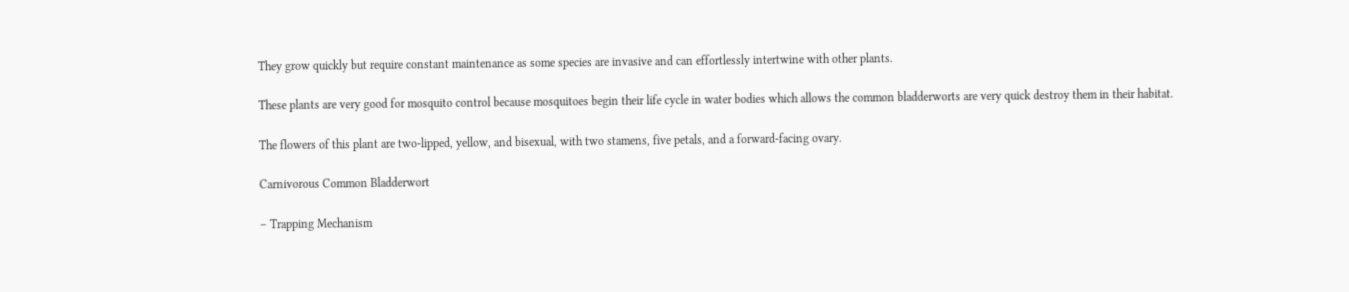They grow quickly but require constant maintenance as some species are invasive and can effortlessly intertwine with other plants.

These plants are very good for mosquito control because mosquitoes begin their life cycle in water bodies which allows the common bladderworts are very quick destroy them in their habitat.

The flowers of this plant are two-lipped, yellow, and bisexual, with two stamens, five petals, and a forward-facing ovary.

Carnivorous Common Bladderwort

– Trapping Mechanism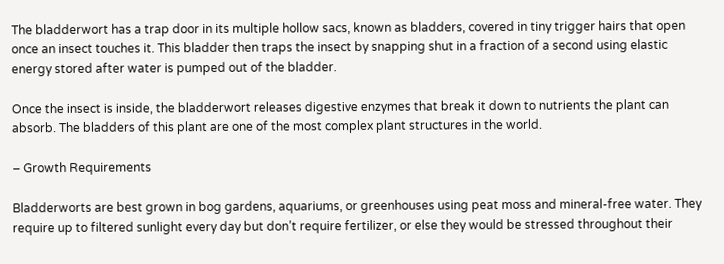The bladderwort has a trap door in its multiple hollow sacs, known as bladders, covered in tiny trigger hairs that open once an insect touches it. This bladder then traps the insect by snapping shut in a fraction of a second using elastic energy stored after water is pumped out of the bladder.

Once the insect is inside, the bladderwort releases digestive enzymes that break it down to nutrients the plant can absorb. The bladders of this plant are one of the most complex plant structures in the world.

– Growth Requirements

Bladderworts are best grown in bog gardens, aquariums, or greenhouses using peat moss and mineral-free water. They require up to filtered sunlight every day but don’t require fertilizer, or else they would be stressed throughout their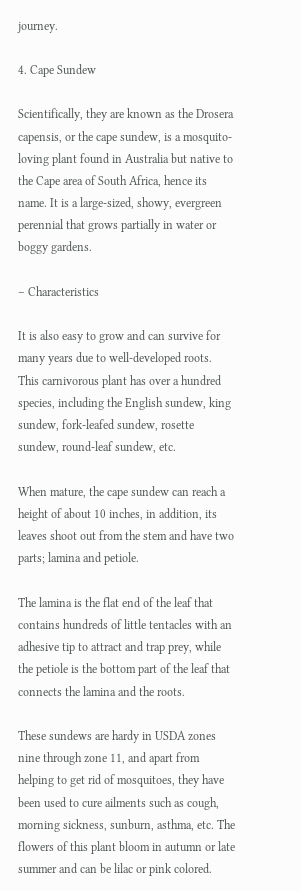journey.

4. Cape Sundew

Scientifically, they are known as the Drosera capensis, or the cape sundew, is a mosquito-loving plant found in Australia but native to the Cape area of South Africa, hence its name. It is a large-sized, showy, evergreen perennial that grows partially in water or boggy gardens.

– Characteristics

It is also easy to grow and can survive for many years due to well-developed roots. This carnivorous plant has over a hundred species, including the English sundew, king sundew, fork-leafed sundew, rosette sundew, round-leaf sundew, etc.

When mature, the cape sundew can reach a height of about 10 inches, in addition, its leaves shoot out from the stem and have two parts; lamina and petiole.

The lamina is the flat end of the leaf that contains hundreds of little tentacles with an adhesive tip to attract and trap prey, while the petiole is the bottom part of the leaf that connects the lamina and the roots.

These sundews are hardy in USDA zones nine through zone 11, and apart from helping to get rid of mosquitoes, they have been used to cure ailments such as cough, morning sickness, sunburn, asthma, etc. The flowers of this plant bloom in autumn or late summer and can be lilac or pink colored.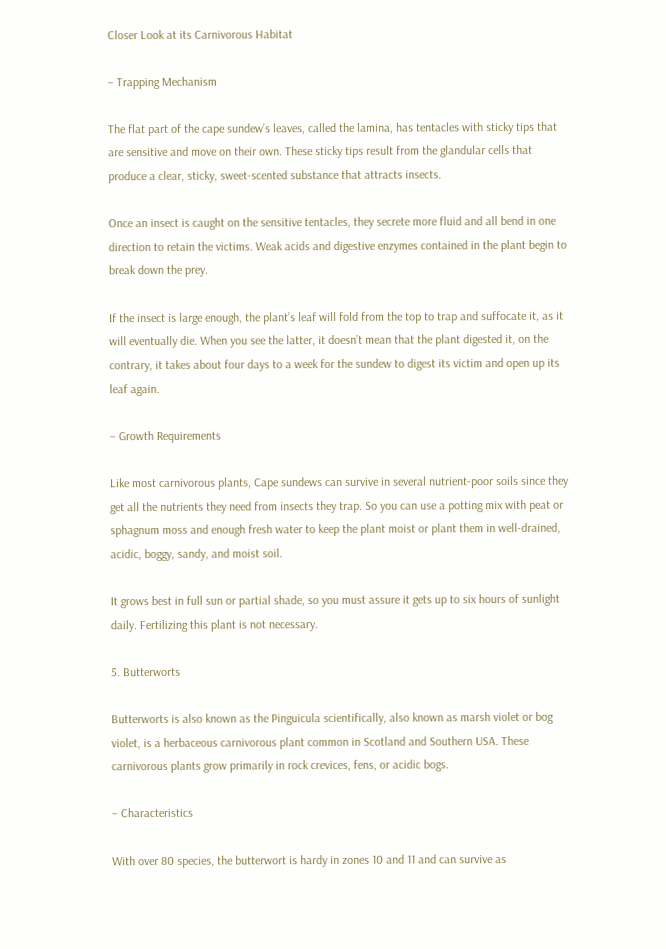Closer Look at its Carnivorous Habitat

– Trapping Mechanism

The flat part of the cape sundew’s leaves, called the lamina, has tentacles with sticky tips that are sensitive and move on their own. These sticky tips result from the glandular cells that produce a clear, sticky, sweet-scented substance that attracts insects.

Once an insect is caught on the sensitive tentacles, they secrete more fluid and all bend in one direction to retain the victims. Weak acids and digestive enzymes contained in the plant begin to break down the prey.

If the insect is large enough, the plant’s leaf will fold from the top to trap and suffocate it, as it will eventually die. When you see the latter, it doesn’t mean that the plant digested it, on the contrary, it takes about four days to a week for the sundew to digest its victim and open up its leaf again.

– Growth Requirements

Like most carnivorous plants, Cape sundews can survive in several nutrient-poor soils since they get all the nutrients they need from insects they trap. So you can use a potting mix with peat or sphagnum moss and enough fresh water to keep the plant moist or plant them in well-drained, acidic, boggy, sandy, and moist soil.

It grows best in full sun or partial shade, so you must assure it gets up to six hours of sunlight daily. Fertilizing this plant is not necessary.

5. Butterworts

Butterworts is also known as the Pinguicula scientifically, also known as marsh violet or bog violet, is a herbaceous carnivorous plant common in Scotland and Southern USA. These carnivorous plants grow primarily in rock crevices, fens, or acidic bogs.

– Characteristics

With over 80 species, the butterwort is hardy in zones 10 and 11 and can survive as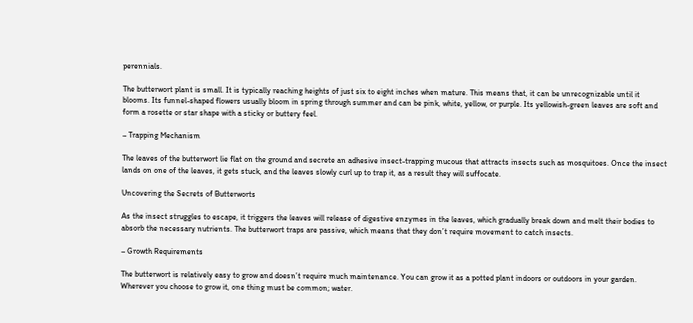perennials.

The butterwort plant is small. It is typically reaching heights of just six to eight inches when mature. This means that, it can be unrecognizable until it blooms. Its funnel-shaped flowers usually bloom in spring through summer and can be pink, white, yellow, or purple. Its yellowish-green leaves are soft and form a rosette or star shape with a sticky or buttery feel.

– Trapping Mechanism

The leaves of the butterwort lie flat on the ground and secrete an adhesive insect-trapping mucous that attracts insects such as mosquitoes. Once the insect lands on one of the leaves, it gets stuck, and the leaves slowly curl up to trap it, as a result they will suffocate.

Uncovering the Secrets of Butterworts

As the insect struggles to escape, it triggers the leaves will release of digestive enzymes in the leaves, which gradually break down and melt their bodies to absorb the necessary nutrients. The butterwort traps are passive, which means that they don’t require movement to catch insects.

– Growth Requirements

The butterwort is relatively easy to grow and doesn’t require much maintenance. You can grow it as a potted plant indoors or outdoors in your garden. Wherever you choose to grow it, one thing must be common; water.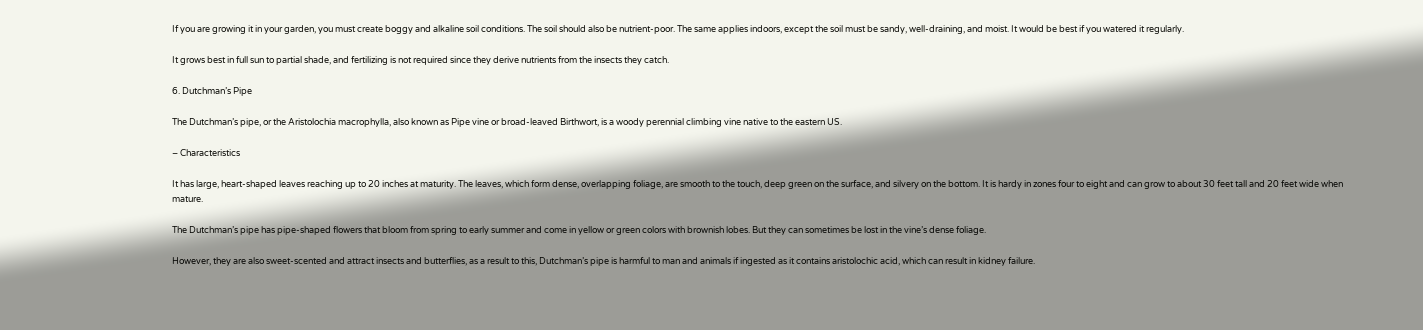If you are growing it in your garden, you must create boggy and alkaline soil conditions. The soil should also be nutrient-poor. The same applies indoors, except the soil must be sandy, well-draining, and moist. It would be best if you watered it regularly.

It grows best in full sun to partial shade, and fertilizing is not required since they derive nutrients from the insects they catch.

6. Dutchman’s Pipe

The Dutchman’s pipe, or the Aristolochia macrophylla, also known as Pipe vine or broad-leaved Birthwort, is a woody perennial climbing vine native to the eastern US.

– Characteristics

It has large, heart-shaped leaves reaching up to 20 inches at maturity. The leaves, which form dense, overlapping foliage, are smooth to the touch, deep green on the surface, and silvery on the bottom. It is hardy in zones four to eight and can grow to about 30 feet tall and 20 feet wide when mature.

The Dutchman’s pipe has pipe-shaped flowers that bloom from spring to early summer and come in yellow or green colors with brownish lobes. But they can sometimes be lost in the vine’s dense foliage.

However, they are also sweet-scented and attract insects and butterflies, as a result to this, Dutchman’s pipe is harmful to man and animals if ingested as it contains aristolochic acid, which can result in kidney failure.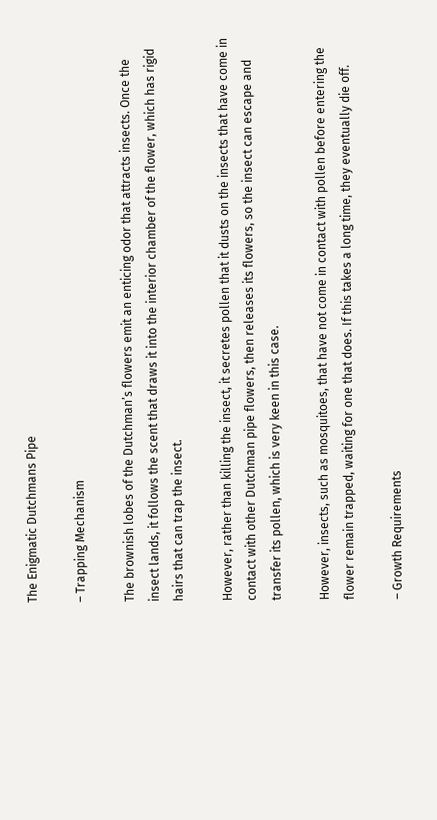The Enigmatic Dutchmans Pipe

– Trapping Mechanism

The brownish lobes of the Dutchman’s flowers emit an enticing odor that attracts insects. Once the insect lands, it follows the scent that draws it into the interior chamber of the flower, which has rigid hairs that can trap the insect.

However, rather than killing the insect, it secretes pollen that it dusts on the insects that have come in contact with other Dutchman pipe flowers, then releases its flowers, so the insect can escape and transfer its pollen, which is very keen in this case.

However, insects, such as mosquitoes, that have not come in contact with pollen before entering the flower remain trapped, waiting for one that does. If this takes a long time, they eventually die off.

– Growth Requirements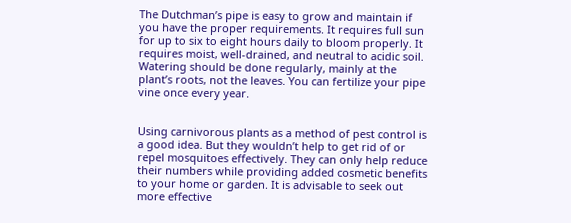The Dutchman’s pipe is easy to grow and maintain if you have the proper requirements. It requires full sun for up to six to eight hours daily to bloom properly. It requires moist, well-drained, and neutral to acidic soil. Watering should be done regularly, mainly at the plant’s roots, not the leaves. You can fertilize your pipe vine once every year.


Using carnivorous plants as a method of pest control is a good idea. But they wouldn’t help to get rid of or repel mosquitoes effectively. They can only help reduce their numbers while providing added cosmetic benefits to your home or garden. It is advisable to seek out more effective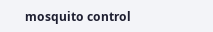mosquito control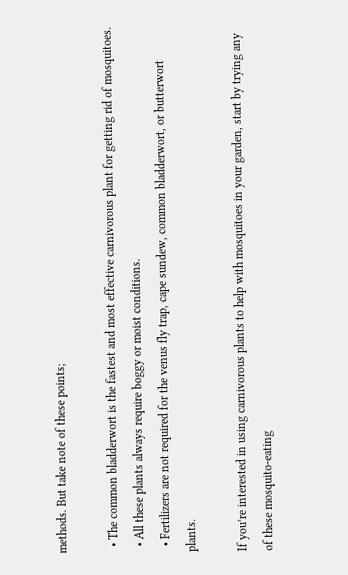methods. But take note of these points;

  • The common bladderwort is the fastest and most effective carnivorous plant for getting rid of mosquitoes.
  • All these plants always require boggy or moist conditions.
  • Fertilizers are not required for the venus fly trap, cape sundew, common bladderwort, or butterwort plants.

If you’re interested in using carnivorous plants to help with mosquitoes in your garden, start by trying any of these mosquito-eating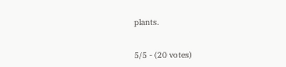plants.


5/5 - (20 votes)